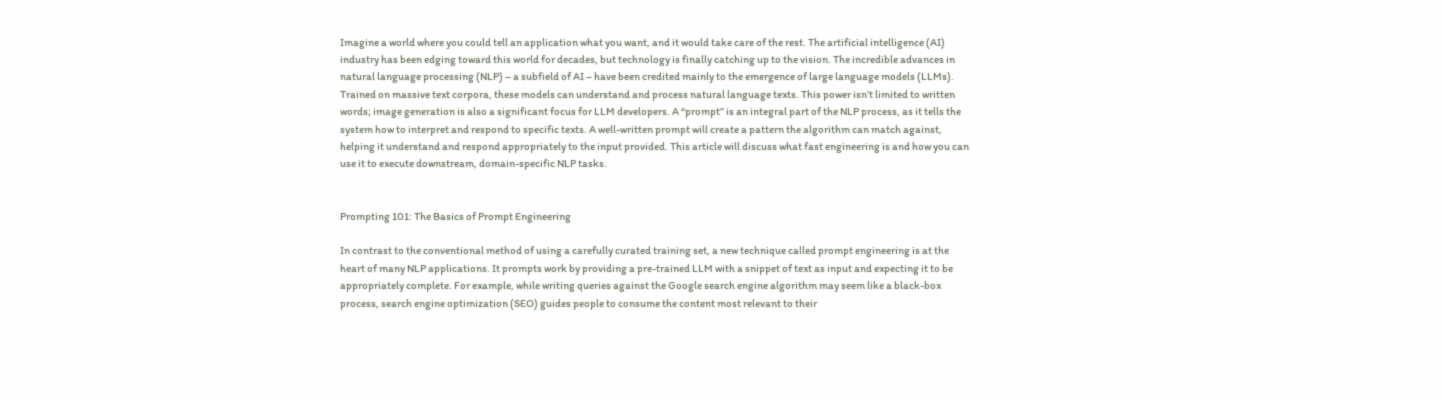Imagine a world where you could tell an application what you want, and it would take care of the rest. The artificial intelligence (AI) industry has been edging toward this world for decades, but technology is finally catching up to the vision. The incredible advances in natural language processing (NLP) – a subfield of AI – have been credited mainly to the emergence of large language models (LLMs). Trained on massive text corpora, these models can understand and process natural language texts. This power isn’t limited to written words; image generation is also a significant focus for LLM developers. A “prompt” is an integral part of the NLP process, as it tells the system how to interpret and respond to specific texts. A well-written prompt will create a pattern the algorithm can match against, helping it understand and respond appropriately to the input provided. This article will discuss what fast engineering is and how you can use it to execute downstream, domain-specific NLP tasks.


Prompting 101: The Basics of Prompt Engineering

In contrast to the conventional method of using a carefully curated training set, a new technique called prompt engineering is at the heart of many NLP applications. It prompts work by providing a pre-trained LLM with a snippet of text as input and expecting it to be appropriately complete. For example, while writing queries against the Google search engine algorithm may seem like a black-box process, search engine optimization (SEO) guides people to consume the content most relevant to their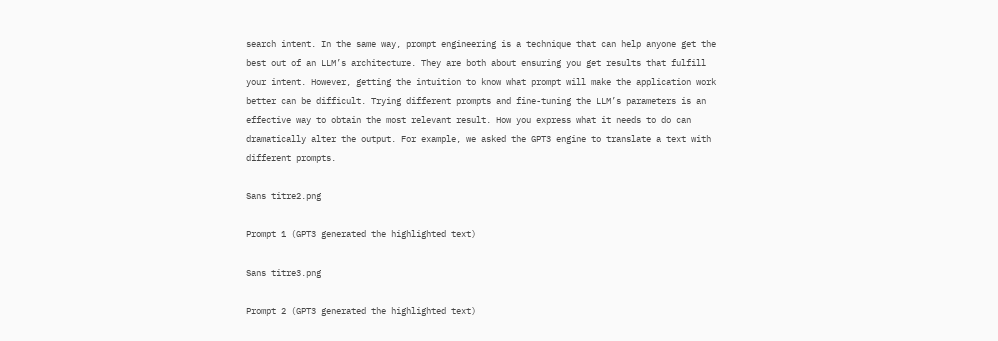search intent. In the same way, prompt engineering is a technique that can help anyone get the best out of an LLM’s architecture. They are both about ensuring you get results that fulfill your intent. However, getting the intuition to know what prompt will make the application work better can be difficult. Trying different prompts and fine-tuning the LLM’s parameters is an effective way to obtain the most relevant result. How you express what it needs to do can dramatically alter the output. For example, we asked the GPT3 engine to translate a text with different prompts.

Sans titre2.png

Prompt 1 (GPT3 generated the highlighted text)

Sans titre3.png

Prompt 2 (GPT3 generated the highlighted text)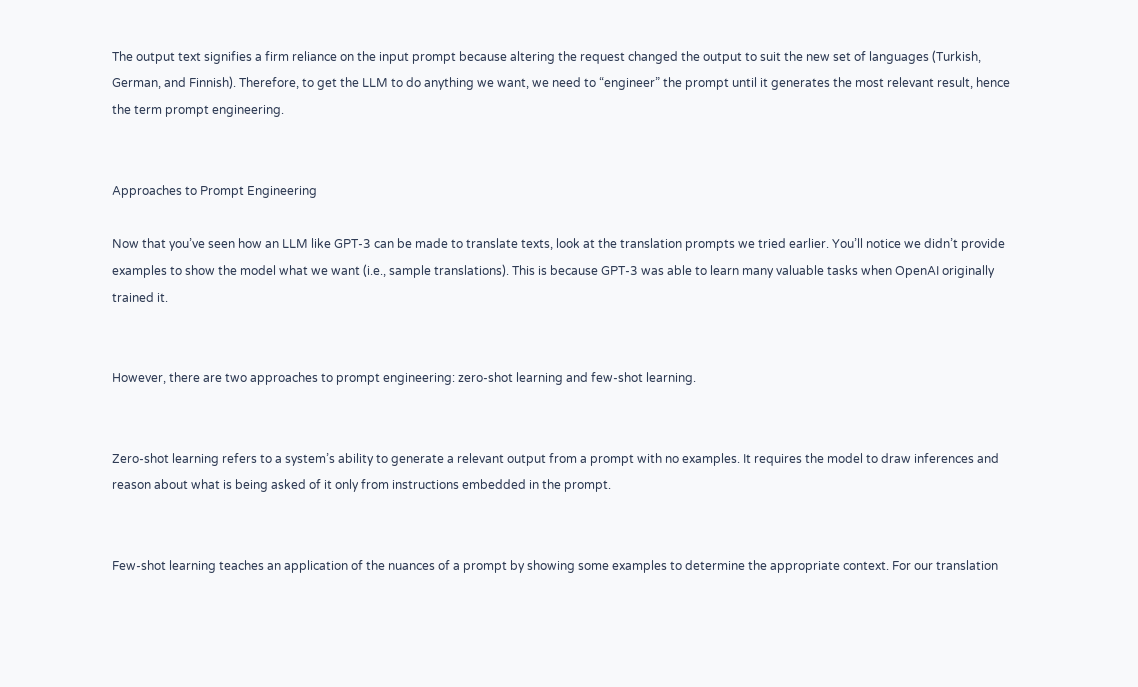The output text signifies a firm reliance on the input prompt because altering the request changed the output to suit the new set of languages (Turkish, German, and Finnish). Therefore, to get the LLM to do anything we want, we need to “engineer” the prompt until it generates the most relevant result, hence the term prompt engineering.


Approaches to Prompt Engineering

Now that you’ve seen how an LLM like GPT-3 can be made to translate texts, look at the translation prompts we tried earlier. You’ll notice we didn’t provide examples to show the model what we want (i.e., sample translations). This is because GPT-3 was able to learn many valuable tasks when OpenAI originally trained it.


However, there are two approaches to prompt engineering: zero-shot learning and few-shot learning.


Zero-shot learning refers to a system’s ability to generate a relevant output from a prompt with no examples. It requires the model to draw inferences and reason about what is being asked of it only from instructions embedded in the prompt.


Few-shot learning teaches an application of the nuances of a prompt by showing some examples to determine the appropriate context. For our translation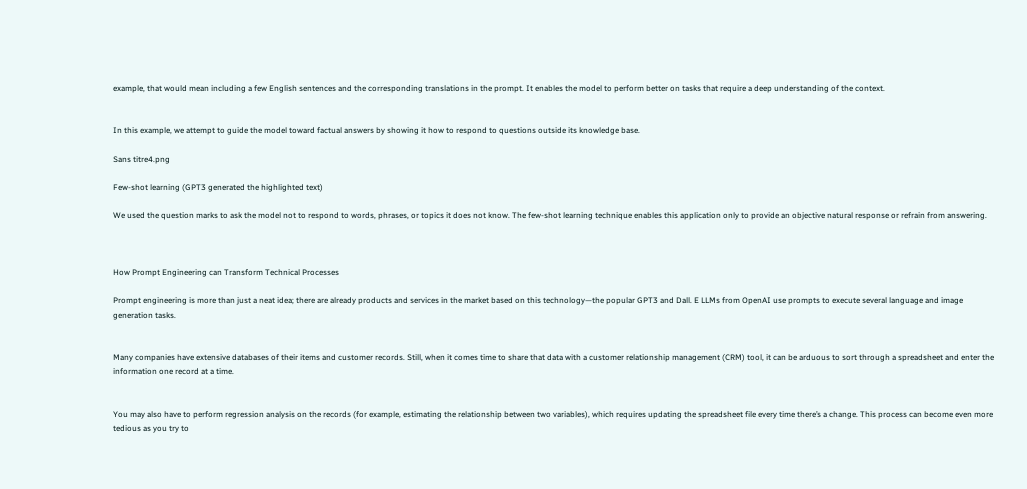example, that would mean including a few English sentences and the corresponding translations in the prompt. It enables the model to perform better on tasks that require a deep understanding of the context.


In this example, we attempt to guide the model toward factual answers by showing it how to respond to questions outside its knowledge base.

Sans titre4.png

Few-shot learning (GPT3 generated the highlighted text)

We used the question marks to ask the model not to respond to words, phrases, or topics it does not know. The few-shot learning technique enables this application only to provide an objective natural response or refrain from answering.



How Prompt Engineering can Transform Technical Processes

Prompt engineering is more than just a neat idea; there are already products and services in the market based on this technology—the popular GPT3 and Dall. E LLMs from OpenAI use prompts to execute several language and image generation tasks.


Many companies have extensive databases of their items and customer records. Still, when it comes time to share that data with a customer relationship management (CRM) tool, it can be arduous to sort through a spreadsheet and enter the information one record at a time.


You may also have to perform regression analysis on the records (for example, estimating the relationship between two variables), which requires updating the spreadsheet file every time there’s a change. This process can become even more tedious as you try to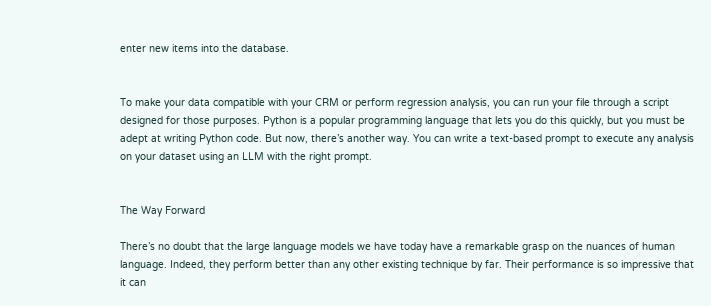enter new items into the database.


To make your data compatible with your CRM or perform regression analysis, you can run your file through a script designed for those purposes. Python is a popular programming language that lets you do this quickly, but you must be adept at writing Python code. But now, there’s another way. You can write a text-based prompt to execute any analysis on your dataset using an LLM with the right prompt.


The Way Forward

There’s no doubt that the large language models we have today have a remarkable grasp on the nuances of human language. Indeed, they perform better than any other existing technique by far. Their performance is so impressive that it can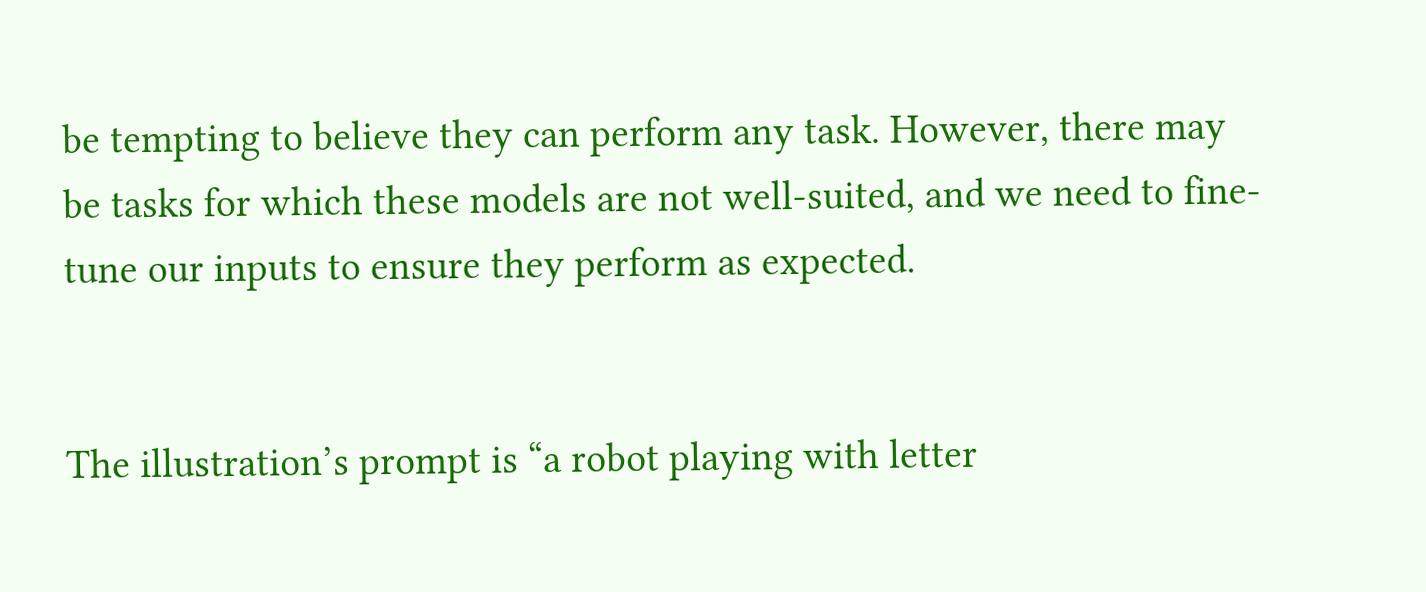be tempting to believe they can perform any task. However, there may be tasks for which these models are not well-suited, and we need to fine-tune our inputs to ensure they perform as expected.


The illustration’s prompt is “a robot playing with letter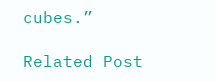cubes.”

Related Post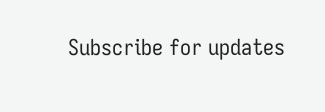Subscribe for updates